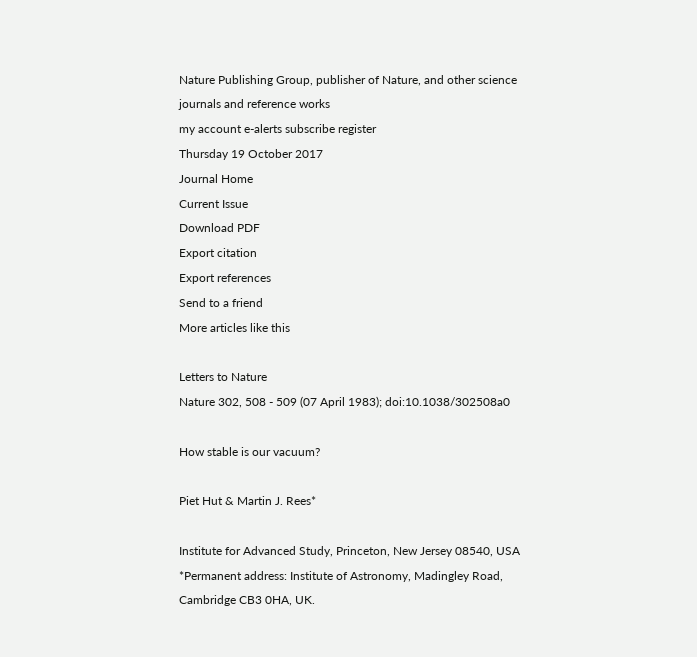Nature Publishing Group, publisher of Nature, and other science journals and reference works
my account e-alerts subscribe register
Thursday 19 October 2017
Journal Home
Current Issue
Download PDF
Export citation
Export references
Send to a friend
More articles like this

Letters to Nature
Nature 302, 508 - 509 (07 April 1983); doi:10.1038/302508a0

How stable is our vacuum?

Piet Hut & Martin J. Rees*

Institute for Advanced Study, Princeton, New Jersey 08540, USA
*Permanent address: Institute of Astronomy, Madingley Road, Cambridge CB3 0HA, UK.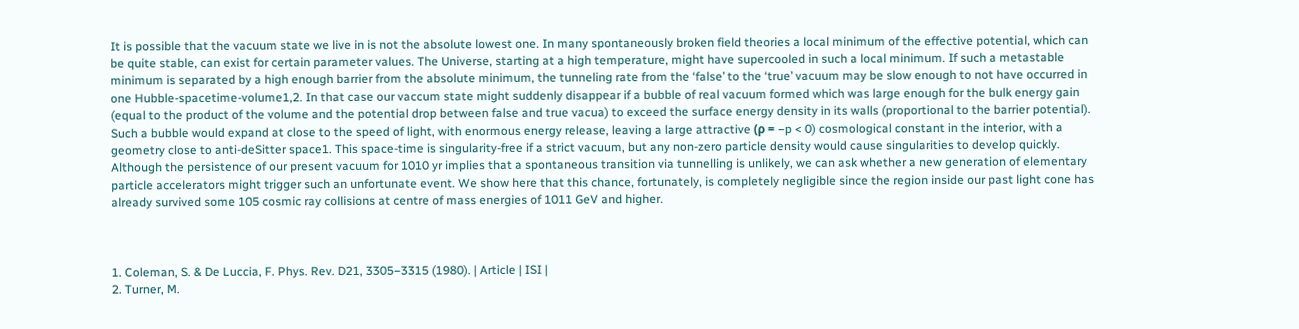It is possible that the vacuum state we live in is not the absolute lowest one. In many spontaneously broken field theories a local minimum of the effective potential, which can be quite stable, can exist for certain parameter values. The Universe, starting at a high temperature, might have supercooled in such a local minimum. If such a metastable minimum is separated by a high enough barrier from the absolute minimum, the tunneling rate from the ‘false’ to the ‘true’ vacuum may be slow enough to not have occurred in one Hubble-spacetime-volume1,2. In that case our vaccum state might suddenly disappear if a bubble of real vacuum formed which was large enough for the bulk energy gain (equal to the product of the volume and the potential drop between false and true vacua) to exceed the surface energy density in its walls (proportional to the barrier potential). Such a bubble would expand at close to the speed of light, with enormous energy release, leaving a large attractive (ρ = −p < 0) cosmological constant in the interior, with a geometry close to anti-deSitter space1. This space-time is singularity-free if a strict vacuum, but any non-zero particle density would cause singularities to develop quickly. Although the persistence of our present vacuum for 1010 yr implies that a spontaneous transition via tunnelling is unlikely, we can ask whether a new generation of elementary particle accelerators might trigger such an unfortunate event. We show here that this chance, fortunately, is completely negligible since the region inside our past light cone has already survived some 105 cosmic ray collisions at centre of mass energies of 1011 GeV and higher.



1. Coleman, S. & De Luccia, F. Phys. Rev. D21, 3305−3315 (1980). | Article | ISI |
2. Turner, M.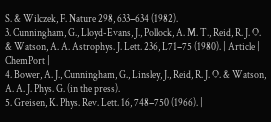S. & Wilczek, F. Nature 298, 633−634 (1982).
3. Cunningham, G., Lloyd-Evans, J., Pollock, A. M. T., Reid, R. J. O. & Watson, A. A. Astrophys. J. Lett. 236, L71−75 (1980). | Article | ChemPort |
4. Bower, A. J., Cunningham, G., Linsley, J., Reid, R. J. O. & Watson, A. A. J. Phys. G. (in the press).
5. Greisen, K. Phys. Rev. Lett. 16, 748−750 (1966). |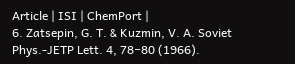Article | ISI | ChemPort |
6. Zatsepin, G. T. & Kuzmin, V. A. Soviet Phys.-JETP Lett. 4, 78−80 (1966).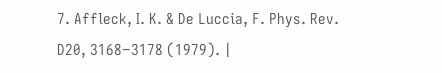7. Affleck, I. K. & De Luccia, F. Phys. Rev. D20, 3168−3178 (1979). |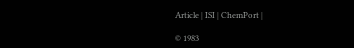Article | ISI | ChemPort |

© 1983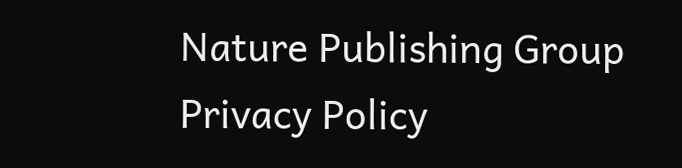Nature Publishing Group
Privacy Policy